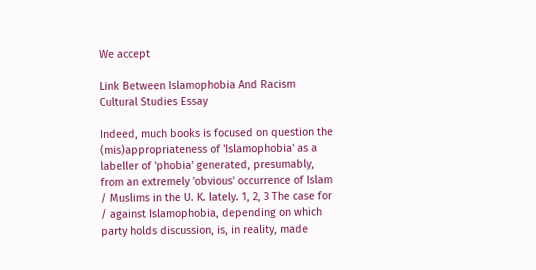We accept

Link Between Islamophobia And Racism Cultural Studies Essay

Indeed, much books is focused on question the (mis)appropriateness of 'Islamophobia' as a labeller of 'phobia' generated, presumably, from an extremely 'obvious' occurrence of Islam / Muslims in the U. K. lately. 1, 2, 3 The case for / against Islamophobia, depending on which party holds discussion, is, in reality, made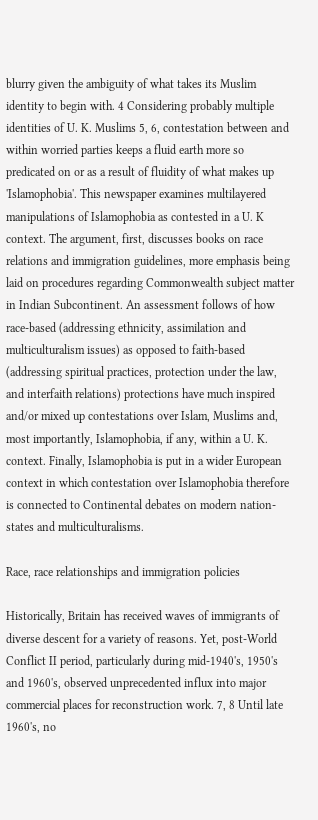blurry given the ambiguity of what takes its Muslim identity to begin with. 4 Considering probably multiple identities of U. K. Muslims 5, 6, contestation between and within worried parties keeps a fluid earth more so predicated on or as a result of fluidity of what makes up 'Islamophobia'. This newspaper examines multilayered manipulations of Islamophobia as contested in a U. K context. The argument, first, discusses books on race relations and immigration guidelines, more emphasis being laid on procedures regarding Commonwealth subject matter in Indian Subcontinent. An assessment follows of how race-based (addressing ethnicity, assimilation and multiculturalism issues) as opposed to faith-based (addressing spiritual practices, protection under the law, and interfaith relations) protections have much inspired and/or mixed up contestations over Islam, Muslims and, most importantly, Islamophobia, if any, within a U. K. context. Finally, Islamophobia is put in a wider European context in which contestation over Islamophobia therefore is connected to Continental debates on modern nation-states and multiculturalisms.

Race, race relationships and immigration policies

Historically, Britain has received waves of immigrants of diverse descent for a variety of reasons. Yet, post-World Conflict II period, particularly during mid-1940's, 1950's and 1960's, observed unprecedented influx into major commercial places for reconstruction work. 7, 8 Until late 1960's, no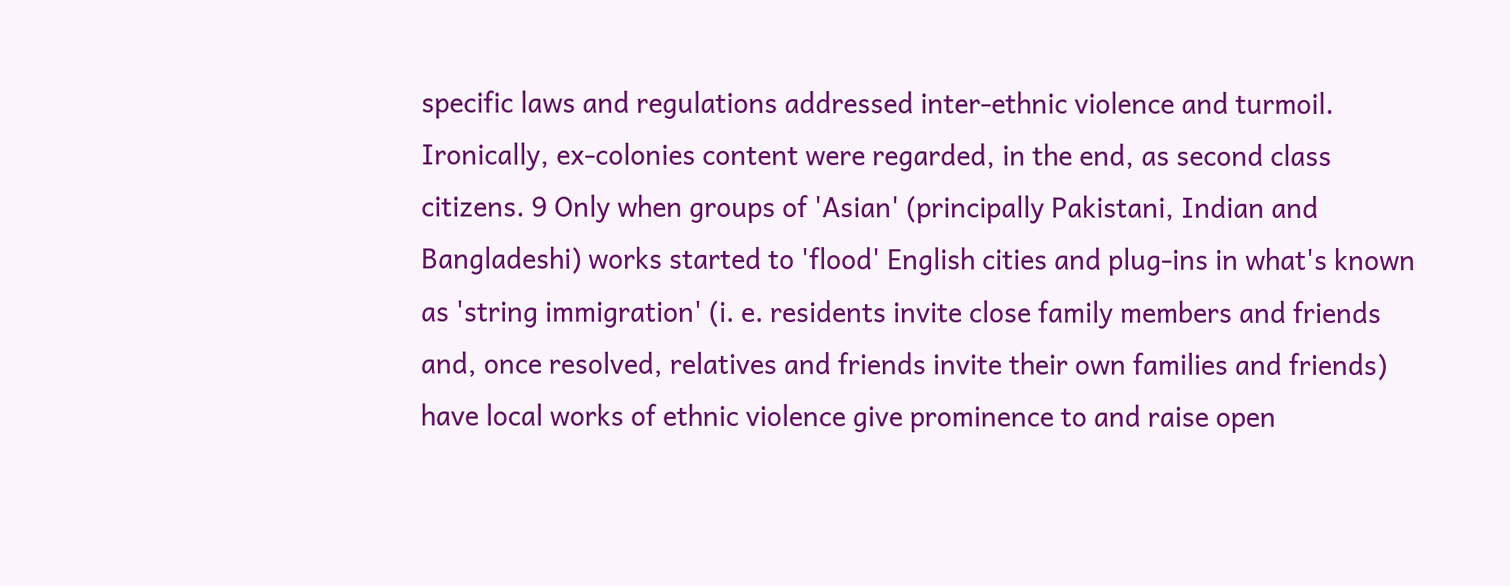specific laws and regulations addressed inter-ethnic violence and turmoil. Ironically, ex-colonies content were regarded, in the end, as second class citizens. 9 Only when groups of 'Asian' (principally Pakistani, Indian and Bangladeshi) works started to 'flood' English cities and plug-ins in what's known as 'string immigration' (i. e. residents invite close family members and friends and, once resolved, relatives and friends invite their own families and friends) have local works of ethnic violence give prominence to and raise open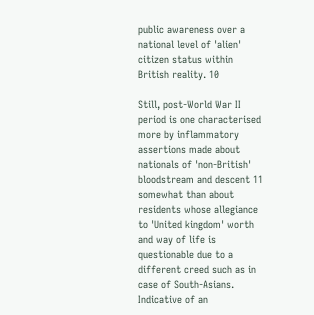public awareness over a national level of 'alien' citizen status within British reality. 10

Still, post-World War II period is one characterised more by inflammatory assertions made about nationals of 'non-British' bloodstream and descent 11 somewhat than about residents whose allegiance to 'United kingdom' worth and way of life is questionable due to a different creed such as in case of South-Asians. Indicative of an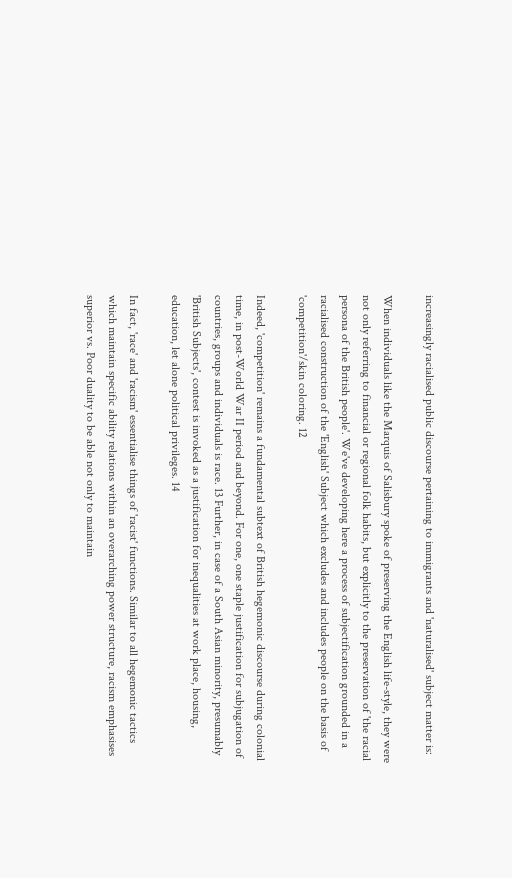increasingly racialised public discourse pertaining to immigrants and 'naturalised' subject matter is:

When individuals like the Marquis of Salisbury spoke of preserving the English life-style, they were not only referring to financial or regional folk habits, but explicitly to the preservation of 'the racial persona of the British people'. We've developing here a process of subjectification grounded in a racialised construction of the 'English' Subject which excludes and includes people on the basis of 'competition'/skin coloring. 12

Indeed, 'competition' remains a fundamental subtext of British hegemonic discourse during colonial time, in post-World War II period and beyond. For one, one staple justification for subjugation of countries, groups and individuals is race. 13 Further, in case of a South Asian minority, presumably 'British Subjects', contest is invoked as a justification for inequalities at work place, housing, education, let alone political privileges. 14

In fact, 'race' and 'racism' essentialise things of 'racist' functions. Similar to all hegemonic tactics which maintain specific ability relations within an overarching power structure, racism emphasises superior vs. Poor duality to be able not only to maintain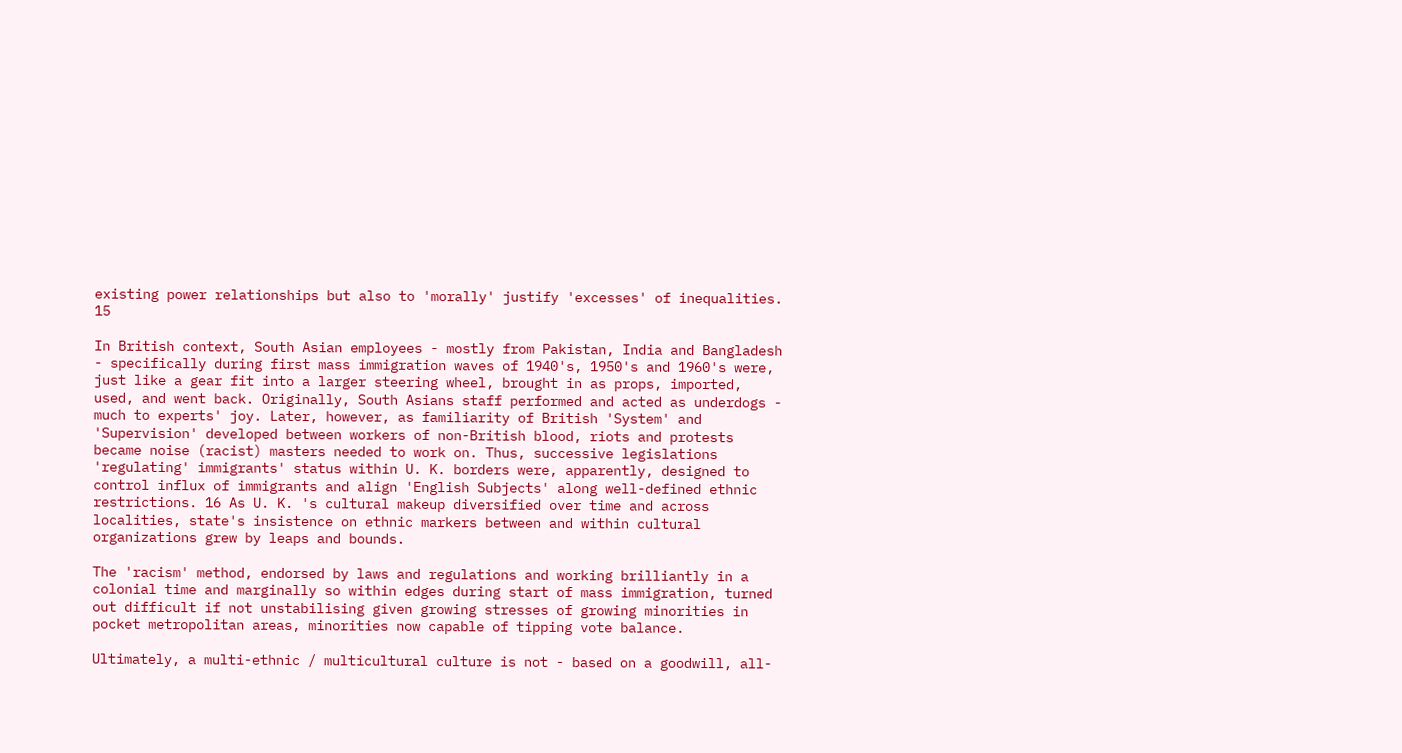existing power relationships but also to 'morally' justify 'excesses' of inequalities. 15

In British context, South Asian employees - mostly from Pakistan, India and Bangladesh - specifically during first mass immigration waves of 1940's, 1950's and 1960's were, just like a gear fit into a larger steering wheel, brought in as props, imported, used, and went back. Originally, South Asians staff performed and acted as underdogs - much to experts' joy. Later, however, as familiarity of British 'System' and 'Supervision' developed between workers of non-British blood, riots and protests became noise (racist) masters needed to work on. Thus, successive legislations 'regulating' immigrants' status within U. K. borders were, apparently, designed to control influx of immigrants and align 'English Subjects' along well-defined ethnic restrictions. 16 As U. K. 's cultural makeup diversified over time and across localities, state's insistence on ethnic markers between and within cultural organizations grew by leaps and bounds.

The 'racism' method, endorsed by laws and regulations and working brilliantly in a colonial time and marginally so within edges during start of mass immigration, turned out difficult if not unstabilising given growing stresses of growing minorities in pocket metropolitan areas, minorities now capable of tipping vote balance.

Ultimately, a multi-ethnic / multicultural culture is not - based on a goodwill, all-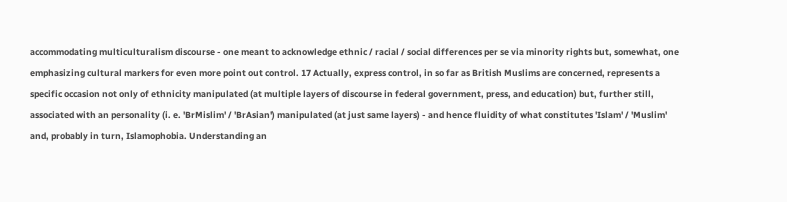accommodating multiculturalism discourse - one meant to acknowledge ethnic / racial / social differences per se via minority rights but, somewhat, one emphasizing cultural markers for even more point out control. 17 Actually, express control, in so far as British Muslims are concerned, represents a specific occasion not only of ethnicity manipulated (at multiple layers of discourse in federal government, press, and education) but, further still, associated with an personality (i. e. 'BrMislim' / 'BrAsian') manipulated (at just same layers) - and hence fluidity of what constitutes 'Islam' / 'Muslim' and, probably in turn, Islamophobia. Understanding an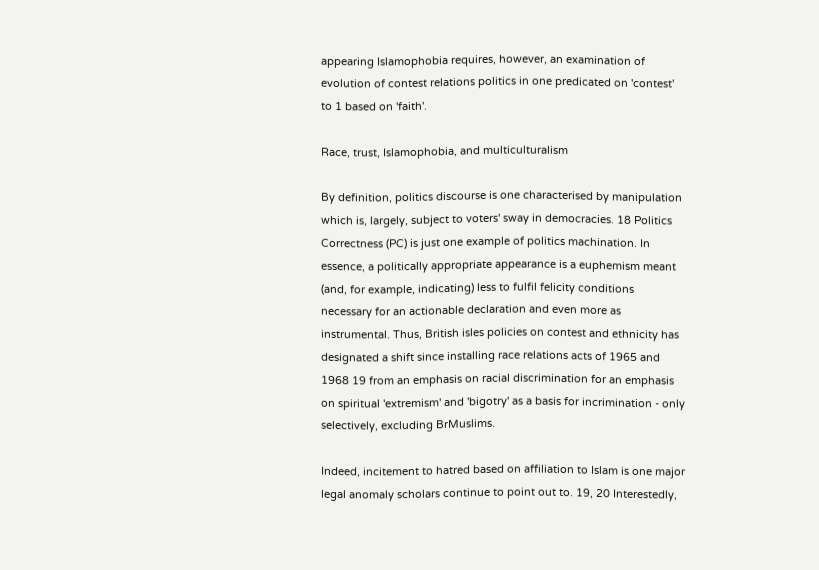appearing Islamophobia requires, however, an examination of evolution of contest relations politics in one predicated on 'contest' to 1 based on 'faith'.

Race, trust, Islamophobia, and multiculturalism

By definition, politics discourse is one characterised by manipulation which is, largely, subject to voters' sway in democracies. 18 Politics Correctness (PC) is just one example of politics machination. In essence, a politically appropriate appearance is a euphemism meant (and, for example, indicating) less to fulfil felicity conditions necessary for an actionable declaration and even more as instrumental. Thus, British isles policies on contest and ethnicity has designated a shift since installing race relations acts of 1965 and 1968 19 from an emphasis on racial discrimination for an emphasis on spiritual 'extremism' and 'bigotry' as a basis for incrimination - only selectively, excluding BrMuslims.

Indeed, incitement to hatred based on affiliation to Islam is one major legal anomaly scholars continue to point out to. 19, 20 Interestedly,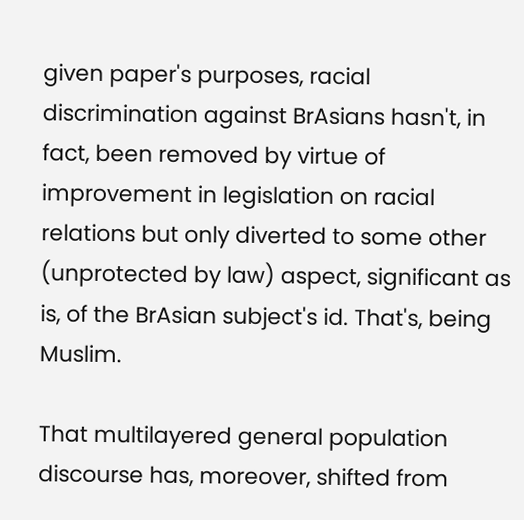given paper's purposes, racial discrimination against BrAsians hasn't, in fact, been removed by virtue of improvement in legislation on racial relations but only diverted to some other (unprotected by law) aspect, significant as is, of the BrAsian subject's id. That's, being Muslim.

That multilayered general population discourse has, moreover, shifted from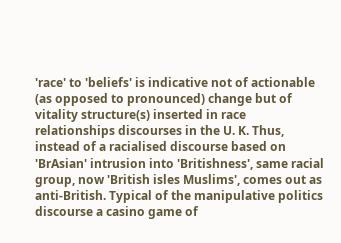'race' to 'beliefs' is indicative not of actionable (as opposed to pronounced) change but of vitality structure(s) inserted in race relationships discourses in the U. K. Thus, instead of a racialised discourse based on 'BrAsian' intrusion into 'Britishness', same racial group, now 'British isles Muslims', comes out as anti-British. Typical of the manipulative politics discourse a casino game of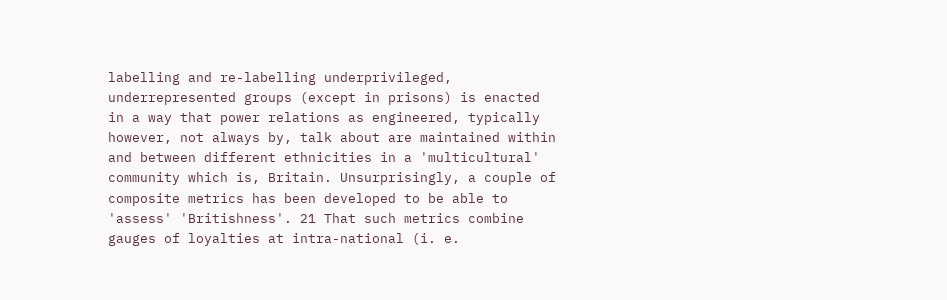labelling and re-labelling underprivileged, underrepresented groups (except in prisons) is enacted in a way that power relations as engineered, typically however, not always by, talk about are maintained within and between different ethnicities in a 'multicultural' community which is, Britain. Unsurprisingly, a couple of composite metrics has been developed to be able to 'assess' 'Britishness'. 21 That such metrics combine gauges of loyalties at intra-national (i. e.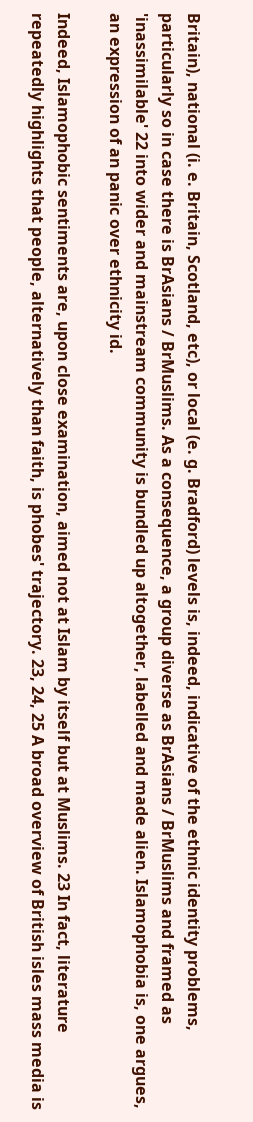Britain), national (i. e. Britain, Scotland, etc), or local (e. g. Bradford) levels is, indeed, indicative of the ethnic identity problems, particularly so in case there is BrAsians / BrMuslims. As a consequence, a group diverse as BrAsians / BrMuslims and framed as 'inassimilable' 22 into wider and mainstream community is bundled up altogether, labelled and made alien. Islamophobia is, one argues, an expression of an panic over ethnicity id.

Indeed, Islamophobic sentiments are, upon close examination, aimed not at Islam by itself but at Muslims. 23 In fact, literature repeatedly highlights that people, alternatively than faith, is phobes' trajectory. 23, 24, 25 A broad overview of British isles mass media is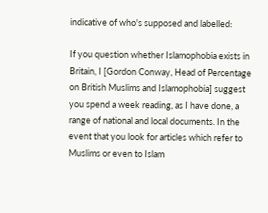indicative of who's supposed and labelled:

If you question whether Islamophobia exists in Britain, I [Gordon Conway, Head of Percentage on British Muslims and Islamophobia] suggest you spend a week reading, as I have done, a range of national and local documents. In the event that you look for articles which refer to Muslims or even to Islam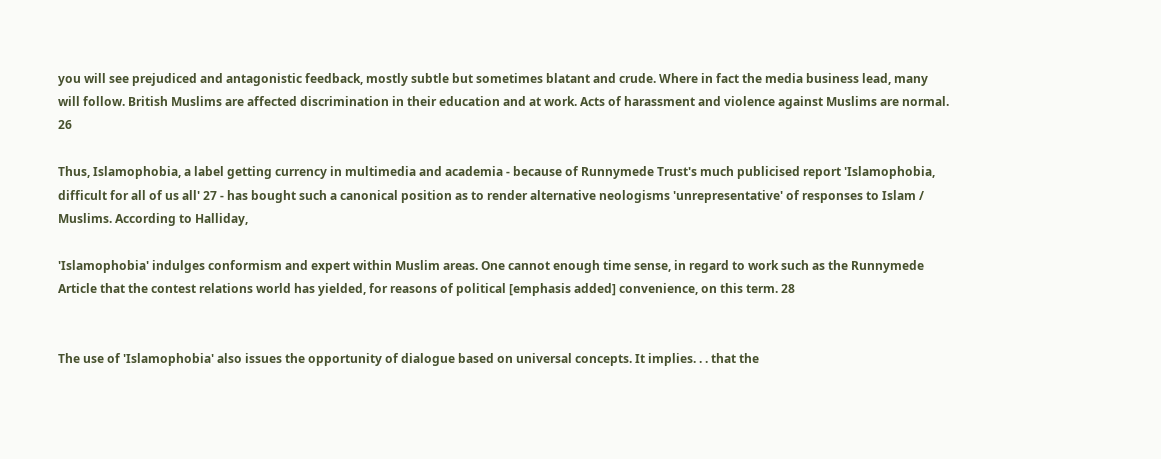you will see prejudiced and antagonistic feedback, mostly subtle but sometimes blatant and crude. Where in fact the media business lead, many will follow. British Muslims are affected discrimination in their education and at work. Acts of harassment and violence against Muslims are normal. 26

Thus, Islamophobia, a label getting currency in multimedia and academia - because of Runnymede Trust's much publicised report 'Islamophobia, difficult for all of us all' 27 - has bought such a canonical position as to render alternative neologisms 'unrepresentative' of responses to Islam / Muslims. According to Halliday,

'Islamophobia' indulges conformism and expert within Muslim areas. One cannot enough time sense, in regard to work such as the Runnymede Article that the contest relations world has yielded, for reasons of political [emphasis added] convenience, on this term. 28


The use of 'Islamophobia' also issues the opportunity of dialogue based on universal concepts. It implies. . . that the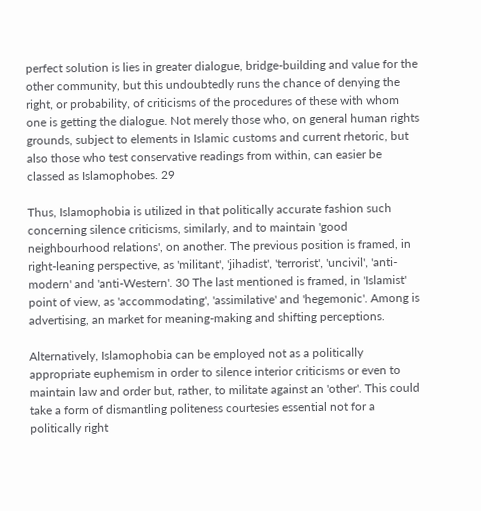perfect solution is lies in greater dialogue, bridge-building and value for the other community, but this undoubtedly runs the chance of denying the right, or probability, of criticisms of the procedures of these with whom one is getting the dialogue. Not merely those who, on general human rights grounds, subject to elements in Islamic customs and current rhetoric, but also those who test conservative readings from within, can easier be classed as Islamophobes. 29

Thus, Islamophobia is utilized in that politically accurate fashion such concerning silence criticisms, similarly, and to maintain 'good neighbourhood relations', on another. The previous position is framed, in right-leaning perspective, as 'militant', 'jihadist', 'terrorist', 'uncivil', 'anti-modern' and 'anti-Western'. 30 The last mentioned is framed, in 'Islamist' point of view, as 'accommodating', 'assimilative' and 'hegemonic'. Among is advertising, an market for meaning-making and shifting perceptions.

Alternatively, Islamophobia can be employed not as a politically appropriate euphemism in order to silence interior criticisms or even to maintain law and order but, rather, to militate against an 'other'. This could take a form of dismantling politeness courtesies essential not for a politically right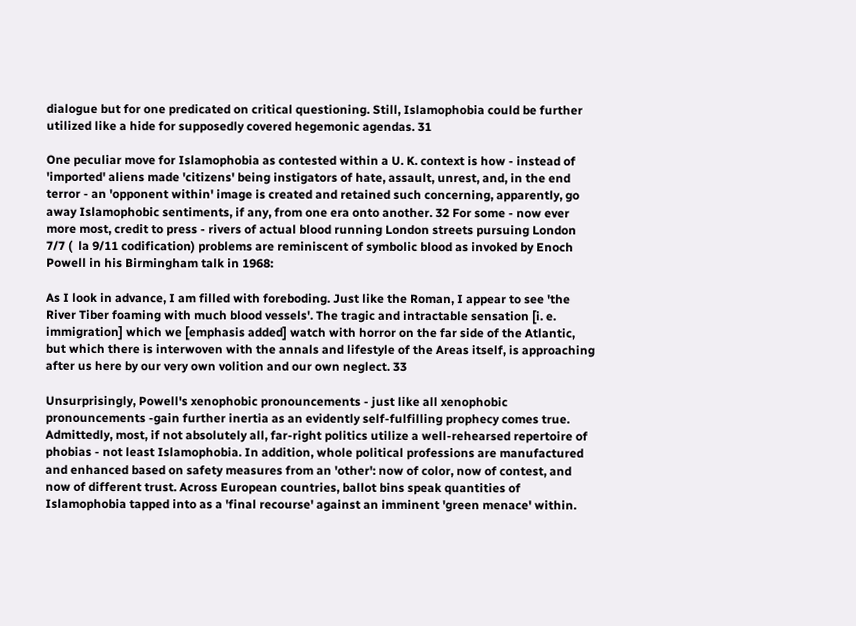dialogue but for one predicated on critical questioning. Still, Islamophobia could be further utilized like a hide for supposedly covered hegemonic agendas. 31

One peculiar move for Islamophobia as contested within a U. K. context is how - instead of 'imported' aliens made 'citizens' being instigators of hate, assault, unrest, and, in the end terror - an 'opponent within' image is created and retained such concerning, apparently, go away Islamophobic sentiments, if any, from one era onto another. 32 For some - now ever more most, credit to press - rivers of actual blood running London streets pursuing London 7/7 (  la 9/11 codification) problems are reminiscent of symbolic blood as invoked by Enoch Powell in his Birmingham talk in 1968:

As I look in advance, I am filled with foreboding. Just like the Roman, I appear to see 'the River Tiber foaming with much blood vessels'. The tragic and intractable sensation [i. e. immigration] which we [emphasis added] watch with horror on the far side of the Atlantic, but which there is interwoven with the annals and lifestyle of the Areas itself, is approaching after us here by our very own volition and our own neglect. 33

Unsurprisingly, Powell's xenophobic pronouncements - just like all xenophobic pronouncements -gain further inertia as an evidently self-fulfilling prophecy comes true. Admittedly, most, if not absolutely all, far-right politics utilize a well-rehearsed repertoire of phobias - not least Islamophobia. In addition, whole political professions are manufactured and enhanced based on safety measures from an 'other': now of color, now of contest, and now of different trust. Across European countries, ballot bins speak quantities of Islamophobia tapped into as a 'final recourse' against an imminent 'green menace' within.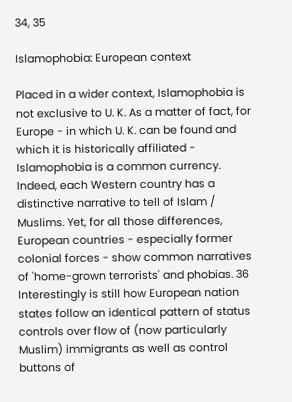34, 35

Islamophobia: European context

Placed in a wider context, Islamophobia is not exclusive to U. K. As a matter of fact, for Europe - in which U. K. can be found and which it is historically affiliated - Islamophobia is a common currency. Indeed, each Western country has a distinctive narrative to tell of Islam / Muslims. Yet, for all those differences, European countries - especially former colonial forces - show common narratives of 'home-grown terrorists' and phobias. 36 Interestingly is still how European nation states follow an identical pattern of status controls over flow of (now particularly Muslim) immigrants as well as control buttons of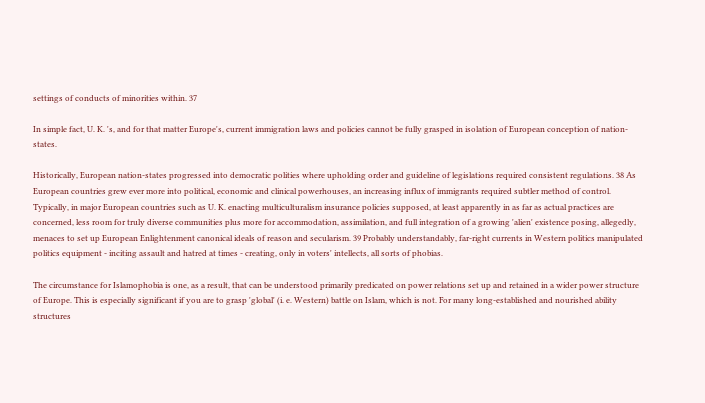settings of conducts of minorities within. 37

In simple fact, U. K. 's, and for that matter Europe's, current immigration laws and policies cannot be fully grasped in isolation of European conception of nation-states.

Historically, European nation-states progressed into democratic polities where upholding order and guideline of legislations required consistent regulations. 38 As European countries grew ever more into political, economic and clinical powerhouses, an increasing influx of immigrants required subtler method of control. Typically, in major European countries such as U. K. enacting multiculturalism insurance policies supposed, at least apparently in as far as actual practices are concerned, less room for truly diverse communities plus more for accommodation, assimilation, and full integration of a growing 'alien' existence posing, allegedly, menaces to set up European Enlightenment canonical ideals of reason and secularism. 39 Probably understandably, far-right currents in Western politics manipulated politics equipment - inciting assault and hatred at times - creating, only in voters' intellects, all sorts of phobias.

The circumstance for Islamophobia is one, as a result, that can be understood primarily predicated on power relations set up and retained in a wider power structure of Europe. This is especially significant if you are to grasp 'global' (i. e. Western) battle on Islam, which is not. For many long-established and nourished ability structures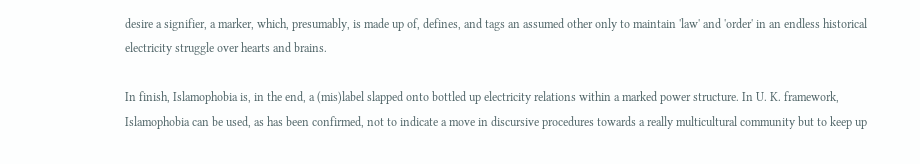desire a signifier, a marker, which, presumably, is made up of, defines, and tags an assumed other only to maintain 'law' and 'order' in an endless historical electricity struggle over hearts and brains.

In finish, Islamophobia is, in the end, a (mis)label slapped onto bottled up electricity relations within a marked power structure. In U. K. framework, Islamophobia can be used, as has been confirmed, not to indicate a move in discursive procedures towards a really multicultural community but to keep up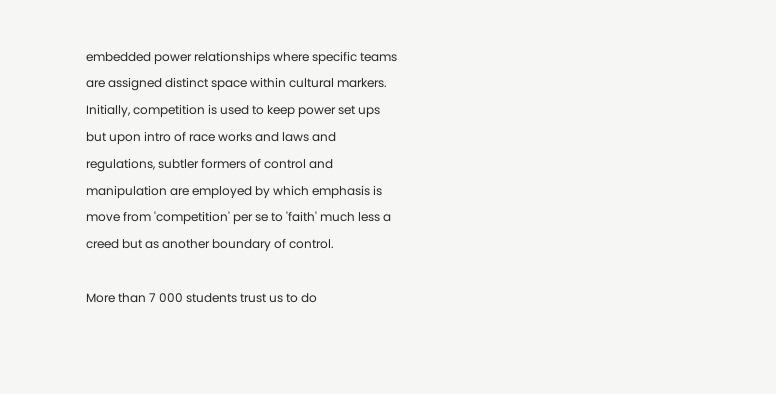embedded power relationships where specific teams are assigned distinct space within cultural markers. Initially, competition is used to keep power set ups but upon intro of race works and laws and regulations, subtler formers of control and manipulation are employed by which emphasis is move from 'competition' per se to 'faith' much less a creed but as another boundary of control.

More than 7 000 students trust us to do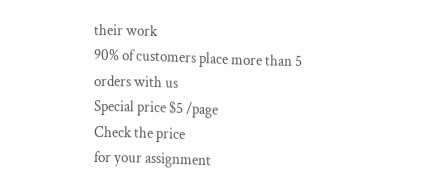their work
90% of customers place more than 5 orders with us
Special price $5 /page
Check the price
for your assignment